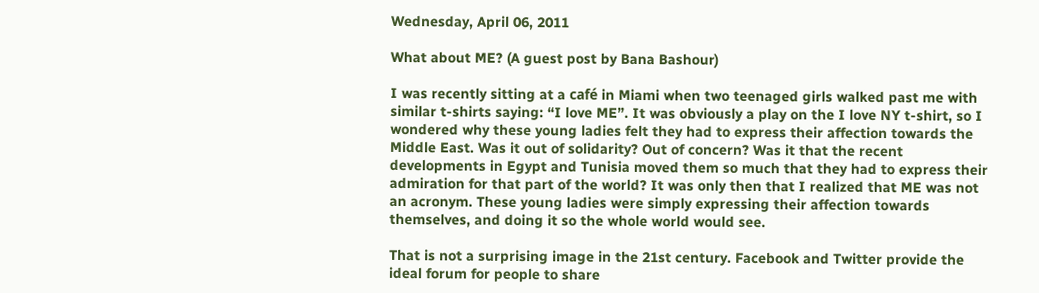Wednesday, April 06, 2011

What about ME? (A guest post by Bana Bashour)

I was recently sitting at a café in Miami when two teenaged girls walked past me with similar t-shirts saying: “I love ME”. It was obviously a play on the I love NY t-shirt, so I wondered why these young ladies felt they had to express their affection towards the Middle East. Was it out of solidarity? Out of concern? Was it that the recent developments in Egypt and Tunisia moved them so much that they had to express their admiration for that part of the world? It was only then that I realized that ME was not an acronym. These young ladies were simply expressing their affection towards themselves, and doing it so the whole world would see.

That is not a surprising image in the 21st century. Facebook and Twitter provide the ideal forum for people to share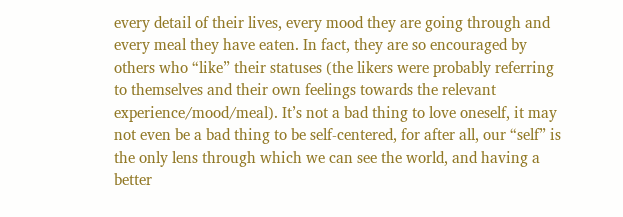every detail of their lives, every mood they are going through and every meal they have eaten. In fact, they are so encouraged by others who “like” their statuses (the likers were probably referring to themselves and their own feelings towards the relevant experience/mood/meal). It’s not a bad thing to love oneself, it may not even be a bad thing to be self-centered, for after all, our “self” is the only lens through which we can see the world, and having a better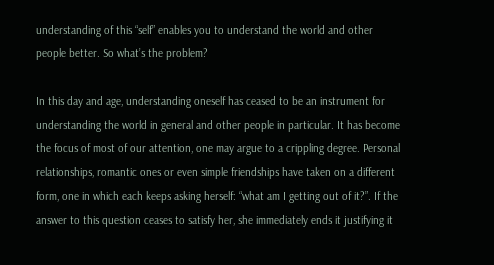understanding of this “self” enables you to understand the world and other people better. So what’s the problem?

In this day and age, understanding oneself has ceased to be an instrument for understanding the world in general and other people in particular. It has become the focus of most of our attention, one may argue to a crippling degree. Personal relationships, romantic ones or even simple friendships have taken on a different form, one in which each keeps asking herself: “what am I getting out of it?”. If the answer to this question ceases to satisfy her, she immediately ends it justifying it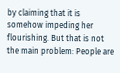by claiming that it is somehow impeding her flourishing. But that is not the main problem: People are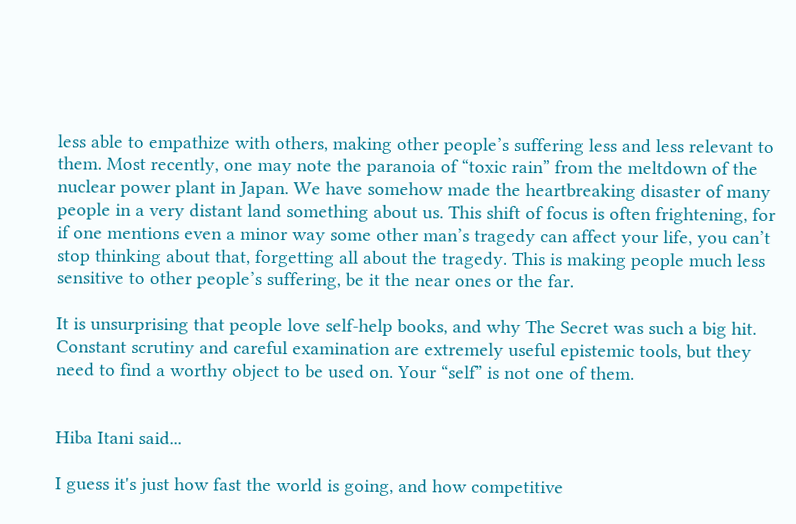less able to empathize with others, making other people’s suffering less and less relevant to them. Most recently, one may note the paranoia of “toxic rain” from the meltdown of the nuclear power plant in Japan. We have somehow made the heartbreaking disaster of many people in a very distant land something about us. This shift of focus is often frightening, for if one mentions even a minor way some other man’s tragedy can affect your life, you can’t stop thinking about that, forgetting all about the tragedy. This is making people much less sensitive to other people’s suffering, be it the near ones or the far.

It is unsurprising that people love self-help books, and why The Secret was such a big hit. Constant scrutiny and careful examination are extremely useful epistemic tools, but they need to find a worthy object to be used on. Your “self” is not one of them.


Hiba Itani said...

I guess it's just how fast the world is going, and how competitive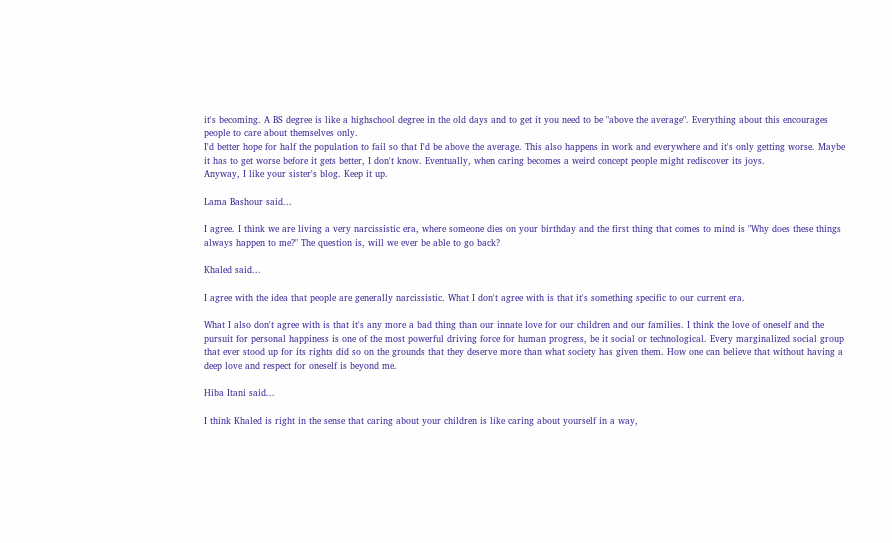it's becoming. A BS degree is like a highschool degree in the old days and to get it you need to be "above the average". Everything about this encourages people to care about themselves only.
I'd better hope for half the population to fail so that I'd be above the average. This also happens in work and everywhere and it's only getting worse. Maybe it has to get worse before it gets better, I don't know. Eventually, when caring becomes a weird concept people might rediscover its joys.
Anyway, I like your sister's blog. Keep it up.

Lama Bashour said...

I agree. I think we are living a very narcissistic era, where someone dies on your birthday and the first thing that comes to mind is "Why does these things always happen to me?" The question is, will we ever be able to go back?

Khaled said...

I agree with the idea that people are generally narcissistic. What I don't agree with is that it's something specific to our current era.

What I also don't agree with is that it's any more a bad thing than our innate love for our children and our families. I think the love of oneself and the pursuit for personal happiness is one of the most powerful driving force for human progress, be it social or technological. Every marginalized social group that ever stood up for its rights did so on the grounds that they deserve more than what society has given them. How one can believe that without having a deep love and respect for oneself is beyond me.

Hiba Itani said...

I think Khaled is right in the sense that caring about your children is like caring about yourself in a way,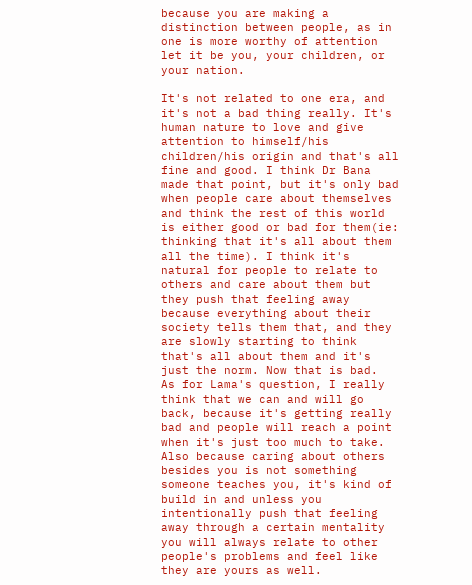because you are making a distinction between people, as in one is more worthy of attention let it be you, your children, or your nation.

It's not related to one era, and it's not a bad thing really. It's human nature to love and give attention to himself/his children/his origin and that's all fine and good. I think Dr Bana made that point, but it's only bad when people care about themselves and think the rest of this world is either good or bad for them(ie: thinking that it's all about them all the time). I think it's natural for people to relate to others and care about them but they push that feeling away because everything about their society tells them that, and they are slowly starting to think that's all about them and it's just the norm. Now that is bad.
As for Lama's question, I really think that we can and will go back, because it's getting really bad and people will reach a point when it's just too much to take. Also because caring about others besides you is not something someone teaches you, it's kind of build in and unless you intentionally push that feeling away through a certain mentality you will always relate to other people's problems and feel like they are yours as well.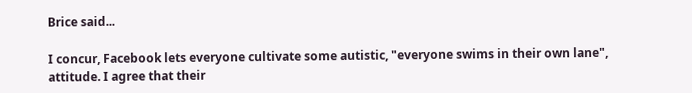Brice said...

I concur, Facebook lets everyone cultivate some autistic, "everyone swims in their own lane", attitude. I agree that their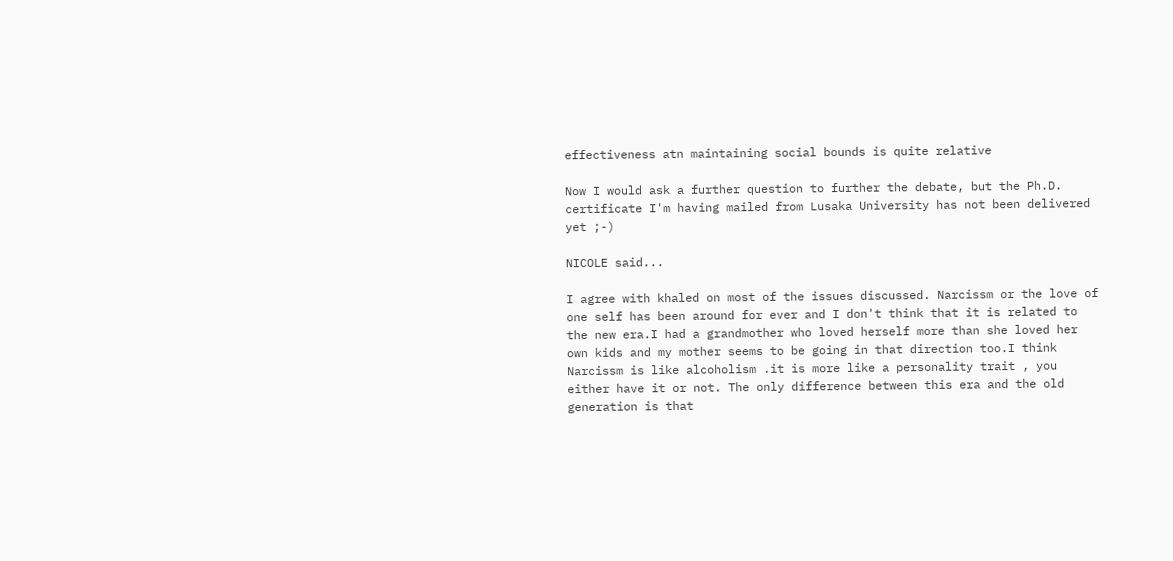effectiveness atn maintaining social bounds is quite relative

Now I would ask a further question to further the debate, but the Ph.D. certificate I'm having mailed from Lusaka University has not been delivered yet ;-)

NICOLE said...

I agree with khaled on most of the issues discussed. Narcissm or the love of one self has been around for ever and I don't think that it is related to the new era.I had a grandmother who loved herself more than she loved her own kids and my mother seems to be going in that direction too.I think Narcissm is like alcoholism .it is more like a personality trait , you either have it or not. The only difference between this era and the old generation is that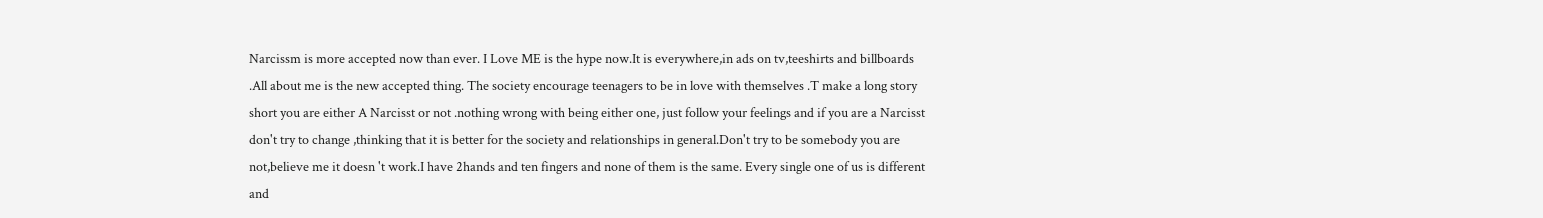Narcissm is more accepted now than ever. I Love ME is the hype now.It is everywhere,in ads on tv,teeshirts and billboards .All about me is the new accepted thing. The society encourage teenagers to be in love with themselves .T make a long story short you are either A Narcisst or not .nothing wrong with being either one, just follow your feelings and if you are a Narcisst don't try to change ,thinking that it is better for the society and relationships in general.Don't try to be somebody you are not,believe me it doesn 't work.I have 2hands and ten fingers and none of them is the same. Every single one of us is different and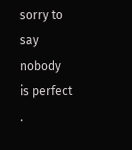sorry to say nobody is perfect .